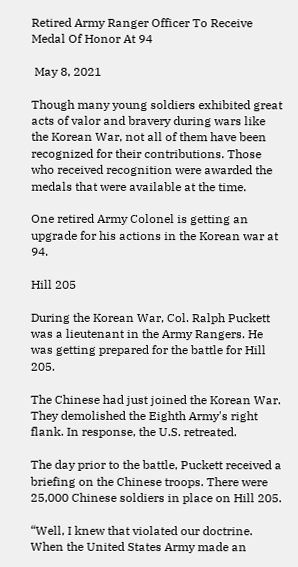Retired Army Ranger Officer To Receive Medal Of Honor At 94

 May 8, 2021

Though many young soldiers exhibited great acts of valor and bravery during wars like the Korean War, not all of them have been recognized for their contributions. Those who received recognition were awarded the medals that were available at the time.

One retired Army Colonel is getting an upgrade for his actions in the Korean war at 94.

Hill 205

During the Korean War, Col. Ralph Puckett was a lieutenant in the Army Rangers. He was getting prepared for the battle for Hill 205.

The Chinese had just joined the Korean War. They demolished the Eighth Army's right flank. In response, the U.S. retreated.

The day prior to the battle, Puckett received a briefing on the Chinese troops. There were 25,000 Chinese soldiers in place on Hill 205.

“Well, I knew that violated our doctrine. When the United States Army made an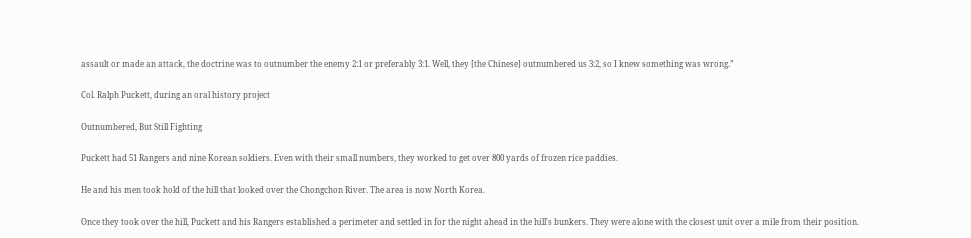assault or made an attack, the doctrine was to outnumber the enemy 2:1 or preferably 3:1. Well, they [the Chinese] outnumbered us 3:2, so I knew something was wrong.”

Col. Ralph Puckett, during an oral history project

Outnumbered, But Still Fighting

Puckett had 51 Rangers and nine Korean soldiers. Even with their small numbers, they worked to get over 800 yards of frozen rice paddies.

He and his men took hold of the hill that looked over the Chongchon River. The area is now North Korea.

Once they took over the hill, Puckett and his Rangers established a perimeter and settled in for the night ahead in the hill's bunkers. They were alone with the closest unit over a mile from their position.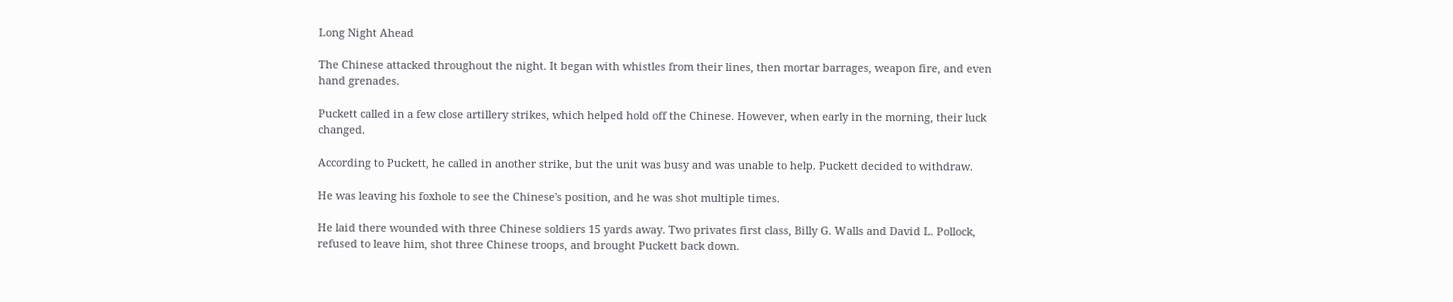Long Night Ahead

The Chinese attacked throughout the night. It began with whistles from their lines, then mortar barrages, weapon fire, and even hand grenades.

Puckett called in a few close artillery strikes, which helped hold off the Chinese. However, when early in the morning, their luck changed.

According to Puckett, he called in another strike, but the unit was busy and was unable to help. Puckett decided to withdraw.

He was leaving his foxhole to see the Chinese's position, and he was shot multiple times.

He laid there wounded with three Chinese soldiers 15 yards away. Two privates first class, Billy G. Walls and David L. Pollock, refused to leave him, shot three Chinese troops, and brought Puckett back down.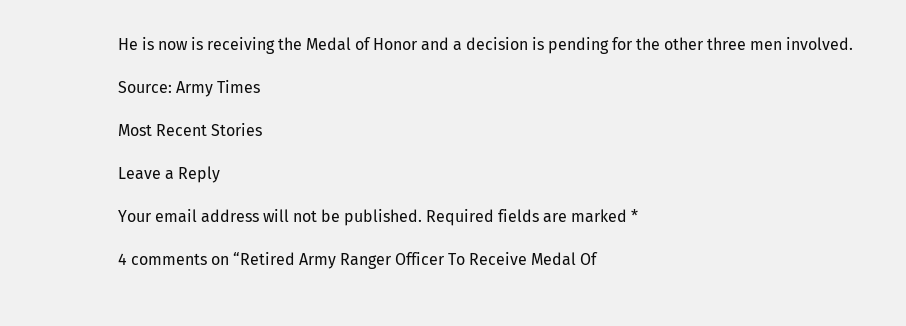He is now is receiving the Medal of Honor and a decision is pending for the other three men involved.

Source: Army Times

Most Recent Stories

Leave a Reply

Your email address will not be published. Required fields are marked *

4 comments on “Retired Army Ranger Officer To Receive Medal Of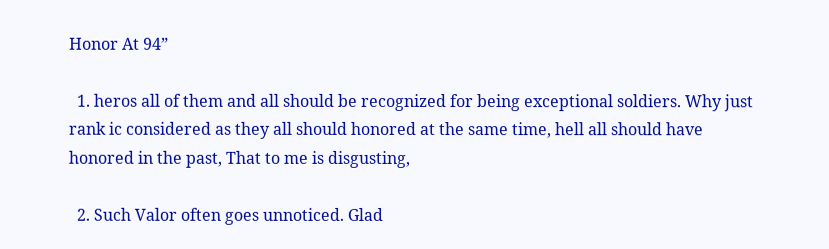Honor At 94”

  1. heros all of them and all should be recognized for being exceptional soldiers. Why just rank ic considered as they all should honored at the same time, hell all should have honored in the past, That to me is disgusting,

  2. Such Valor often goes unnoticed. Glad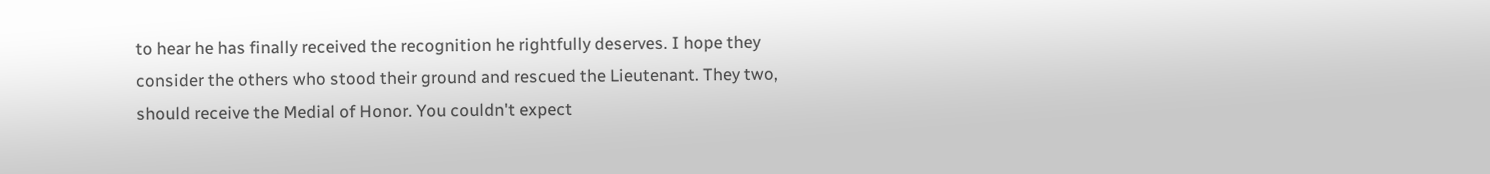to hear he has finally received the recognition he rightfully deserves. I hope they consider the others who stood their ground and rescued the Lieutenant. They two, should receive the Medial of Honor. You couldn't expect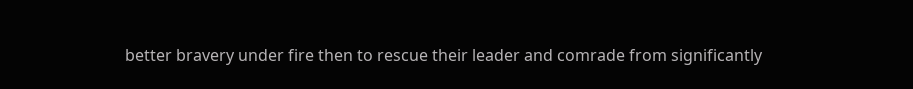better bravery under fire then to rescue their leader and comrade from significantly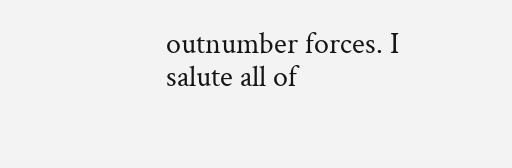outnumber forces. I salute all of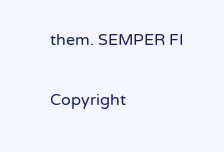them. SEMPER FI

Copyright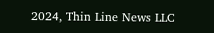2024, Thin Line News LLC